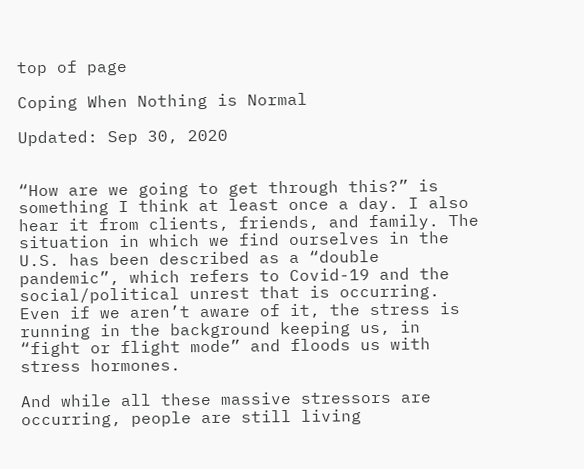top of page

Coping When Nothing is Normal

Updated: Sep 30, 2020


“How are we going to get through this?” is something I think at least once a day. I also hear it from clients, friends, and family. The situation in which we find ourselves in the U.S. has been described as a “double pandemic”, which refers to Covid-19 and the social/political unrest that is occurring. Even if we aren’t aware of it, the stress is running in the background keeping us, in “fight or flight mode” and floods us with stress hormones.

And while all these massive stressors are occurring, people are still living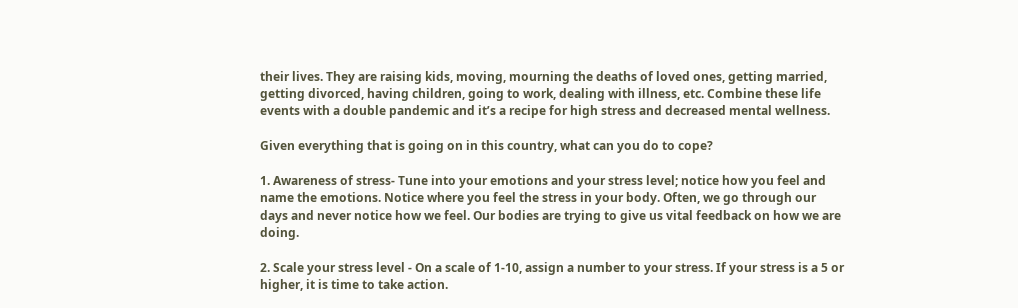their lives. They are raising kids, moving, mourning the deaths of loved ones, getting married, getting divorced, having children, going to work, dealing with illness, etc. Combine these life events with a double pandemic and it’s a recipe for high stress and decreased mental wellness.

Given everything that is going on in this country, what can you do to cope?

1. Awareness of stress- Tune into your emotions and your stress level; notice how you feel and name the emotions. Notice where you feel the stress in your body. Often, we go through our days and never notice how we feel. Our bodies are trying to give us vital feedback on how we are doing.

2. Scale your stress level - On a scale of 1-10, assign a number to your stress. If your stress is a 5 or higher, it is time to take action.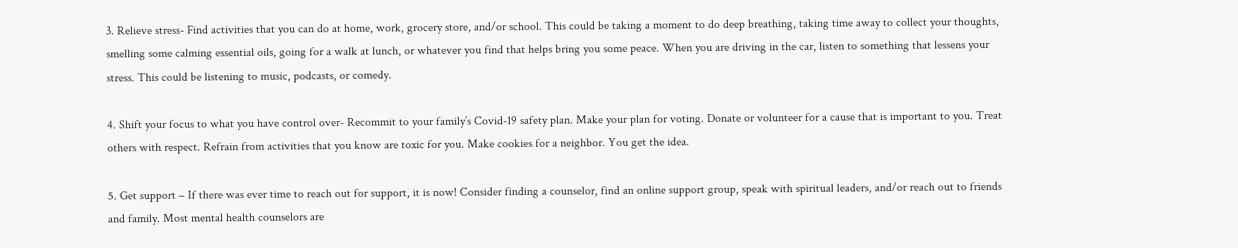3. Relieve stress- Find activities that you can do at home, work, grocery store, and/or school. This could be taking a moment to do deep breathing, taking time away to collect your thoughts, smelling some calming essential oils, going for a walk at lunch, or whatever you find that helps bring you some peace. When you are driving in the car, listen to something that lessens your stress. This could be listening to music, podcasts, or comedy.

4. Shift your focus to what you have control over- Recommit to your family’s Covid-19 safety plan. Make your plan for voting. Donate or volunteer for a cause that is important to you. Treat others with respect. Refrain from activities that you know are toxic for you. Make cookies for a neighbor. You get the idea.

5. Get support – If there was ever time to reach out for support, it is now! Consider finding a counselor, find an online support group, speak with spiritual leaders, and/or reach out to friends and family. Most mental health counselors are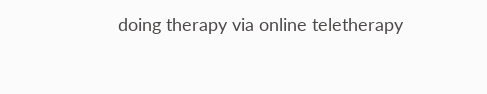doing therapy via online teletherapy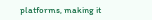platforms, making it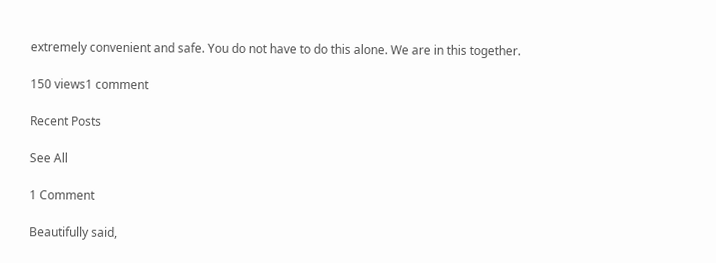extremely convenient and safe. You do not have to do this alone. We are in this together.

150 views1 comment

Recent Posts

See All

1 Comment

Beautifully said,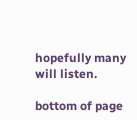hopefully many will listen.

bottom of page